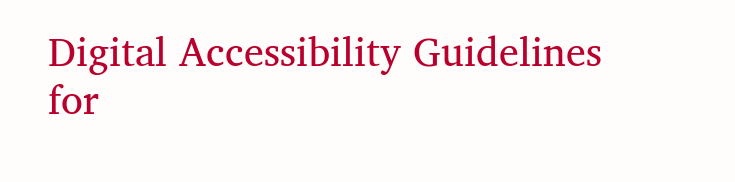Digital Accessibility Guidelines for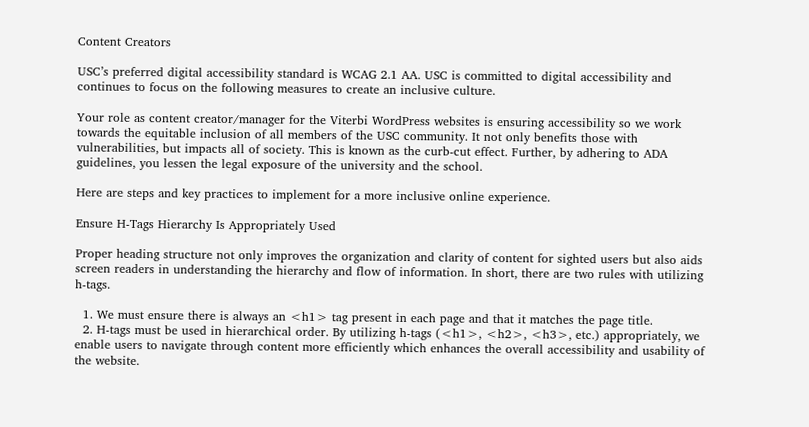Content Creators

USC’s preferred digital accessibility standard is WCAG 2.1 AA. USC is committed to digital accessibility and continues to focus on the following measures to create an inclusive culture.

Your role as content creator/manager for the Viterbi WordPress websites is ensuring accessibility so we work towards the equitable inclusion of all members of the USC community. It not only benefits those with vulnerabilities, but impacts all of society. This is known as the curb-cut effect. Further, by adhering to ADA guidelines, you lessen the legal exposure of the university and the school.

Here are steps and key practices to implement for a more inclusive online experience.

Ensure H-Tags Hierarchy Is Appropriately Used

Proper heading structure not only improves the organization and clarity of content for sighted users but also aids screen readers in understanding the hierarchy and flow of information. In short, there are two rules with utilizing h-tags.

  1. We must ensure there is always an <h1> tag present in each page and that it matches the page title.
  2. H-tags must be used in hierarchical order. By utilizing h-tags (<h1>, <h2>, <h3>, etc.) appropriately, we enable users to navigate through content more efficiently which enhances the overall accessibility and usability of the website.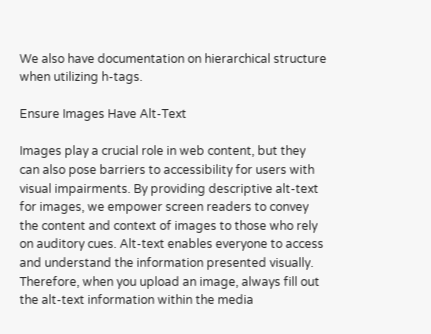We also have documentation on hierarchical structure when utilizing h-tags.

Ensure Images Have Alt-Text

Images play a crucial role in web content, but they can also pose barriers to accessibility for users with visual impairments. By providing descriptive alt-text for images, we empower screen readers to convey the content and context of images to those who rely on auditory cues. Alt-text enables everyone to access and understand the information presented visually. Therefore, when you upload an image, always fill out the alt-text information within the media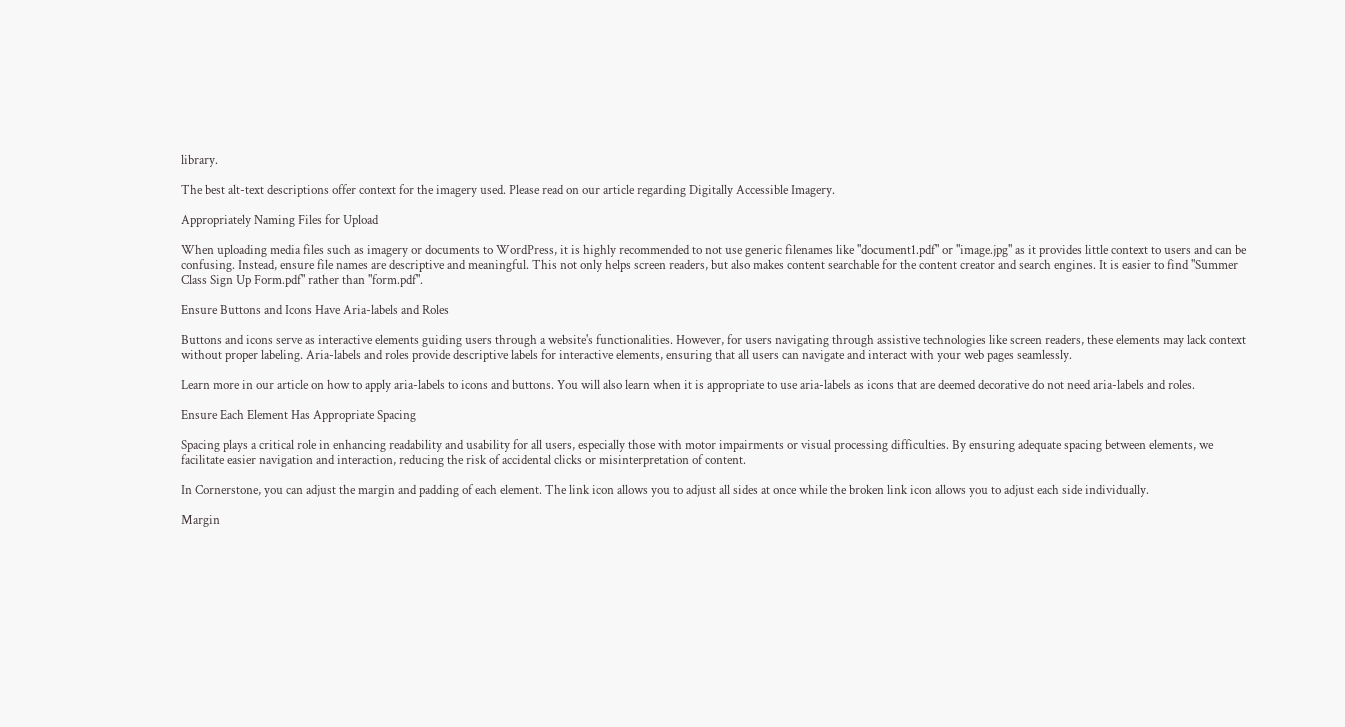library.

The best alt-text descriptions offer context for the imagery used. Please read on our article regarding Digitally Accessible Imagery.

Appropriately Naming Files for Upload

When uploading media files such as imagery or documents to WordPress, it is highly recommended to not use generic filenames like "document1.pdf" or "image.jpg" as it provides little context to users and can be confusing. Instead, ensure file names are descriptive and meaningful. This not only helps screen readers, but also makes content searchable for the content creator and search engines. It is easier to find "Summer Class Sign Up Form.pdf" rather than "form.pdf".

Ensure Buttons and Icons Have Aria-labels and Roles

Buttons and icons serve as interactive elements guiding users through a website's functionalities. However, for users navigating through assistive technologies like screen readers, these elements may lack context without proper labeling. Aria-labels and roles provide descriptive labels for interactive elements, ensuring that all users can navigate and interact with your web pages seamlessly.

Learn more in our article on how to apply aria-labels to icons and buttons. You will also learn when it is appropriate to use aria-labels as icons that are deemed decorative do not need aria-labels and roles.

Ensure Each Element Has Appropriate Spacing

Spacing plays a critical role in enhancing readability and usability for all users, especially those with motor impairments or visual processing difficulties. By ensuring adequate spacing between elements, we facilitate easier navigation and interaction, reducing the risk of accidental clicks or misinterpretation of content.

In Cornerstone, you can adjust the margin and padding of each element. The link icon allows you to adjust all sides at once while the broken link icon allows you to adjust each side individually.

Margin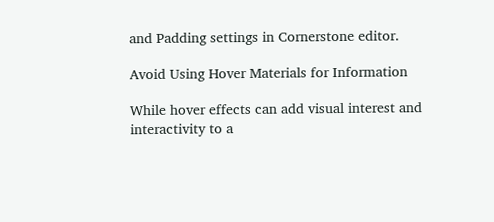and Padding settings in Cornerstone editor.

Avoid Using Hover Materials for Information

While hover effects can add visual interest and interactivity to a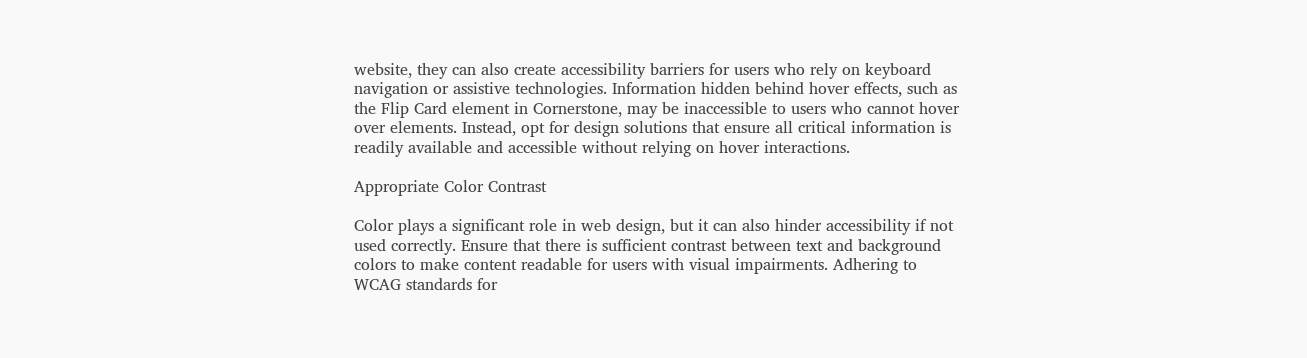website, they can also create accessibility barriers for users who rely on keyboard navigation or assistive technologies. Information hidden behind hover effects, such as the Flip Card element in Cornerstone, may be inaccessible to users who cannot hover over elements. Instead, opt for design solutions that ensure all critical information is readily available and accessible without relying on hover interactions.

Appropriate Color Contrast

Color plays a significant role in web design, but it can also hinder accessibility if not used correctly. Ensure that there is sufficient contrast between text and background colors to make content readable for users with visual impairments. Adhering to WCAG standards for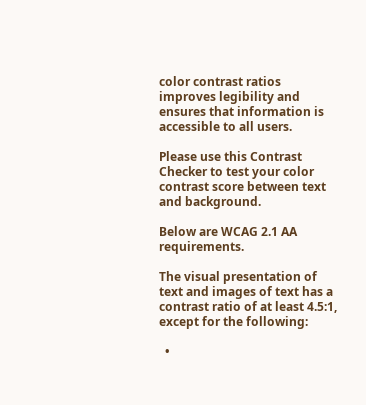color contrast ratios improves legibility and ensures that information is accessible to all users.

Please use this Contrast Checker to test your color contrast score between text and background.

Below are WCAG 2.1 AA requirements.

The visual presentation of text and images of text has a contrast ratio of at least 4.5:1, except for the following:

  •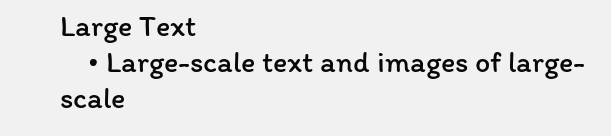Large Text
    • Large-scale text and images of large-scale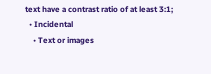text have a contrast ratio of at least 3:1;
  • Incidental
    • Text or images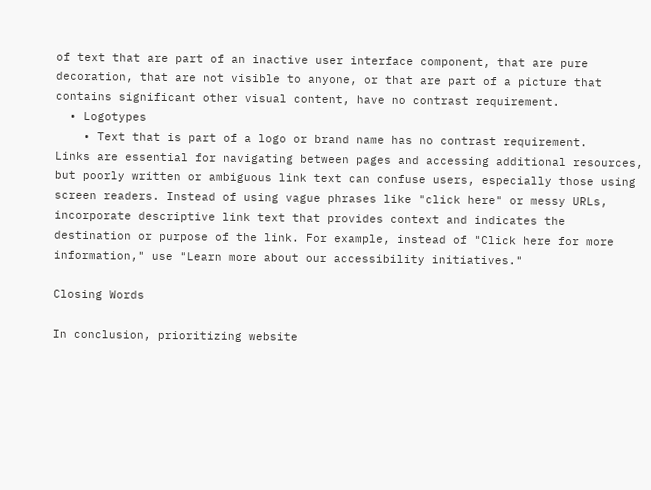of text that are part of an inactive user interface component, that are pure decoration, that are not visible to anyone, or that are part of a picture that contains significant other visual content, have no contrast requirement.
  • Logotypes
    • Text that is part of a logo or brand name has no contrast requirement.
Links are essential for navigating between pages and accessing additional resources, but poorly written or ambiguous link text can confuse users, especially those using screen readers. Instead of using vague phrases like "click here" or messy URLs, incorporate descriptive link text that provides context and indicates the destination or purpose of the link. For example, instead of "Click here for more information," use "Learn more about our accessibility initiatives."

Closing Words

In conclusion, prioritizing website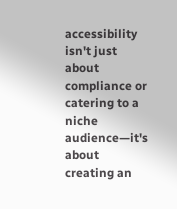accessibility isn't just about compliance or catering to a niche audience—it's about creating an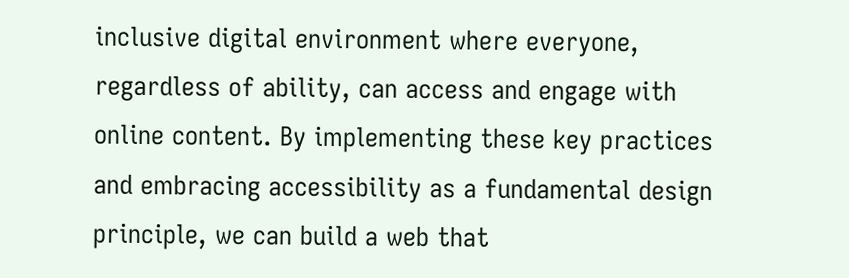inclusive digital environment where everyone, regardless of ability, can access and engage with online content. By implementing these key practices and embracing accessibility as a fundamental design principle, we can build a web that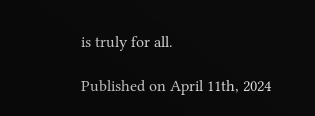is truly for all.

Published on April 11th, 2024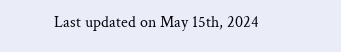Last updated on May 15th, 2024